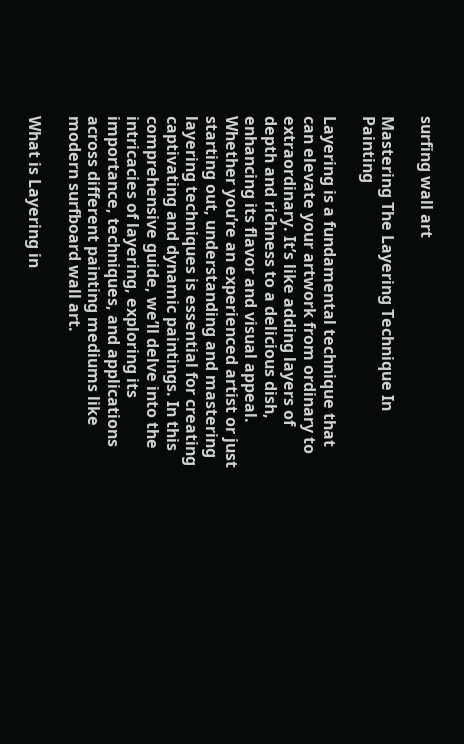surfing wall art

Mastering The Layering Technique In Painting

Layering is a fundamental technique that can elevate your artwork from ordinary to extraordinary. It’s like adding layers of depth and richness to a delicious dish, enhancing its flavor and visual appeal. Whether you’re an experienced artist or just starting out, understanding and mastering layering techniques is essential for creating captivating and dynamic paintings. In this comprehensive guide, we’ll delve into the intricacies of layering, exploring its importance, techniques, and applications across different painting mediums like modern surfboard wall art.

What is Layering in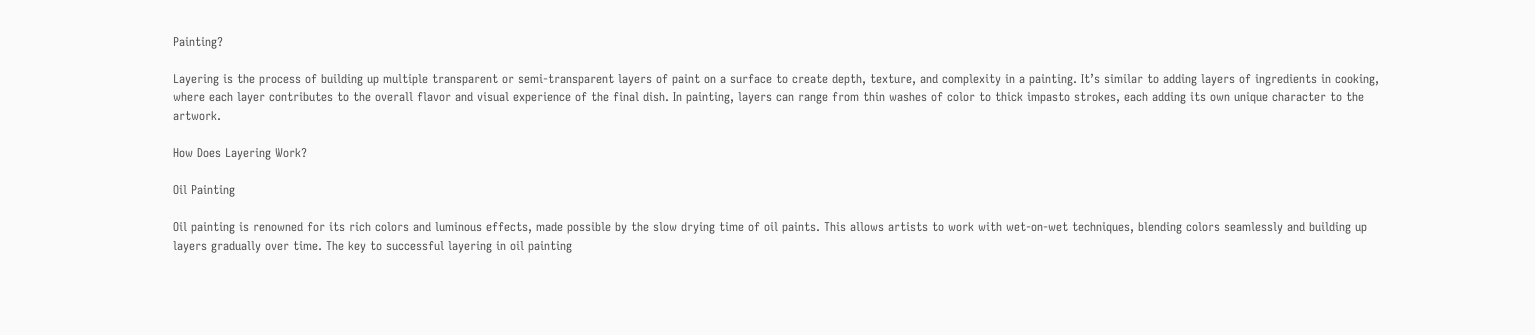Painting?

Layering is the process of building up multiple transparent or semi-transparent layers of paint on a surface to create depth, texture, and complexity in a painting. It’s similar to adding layers of ingredients in cooking, where each layer contributes to the overall flavor and visual experience of the final dish. In painting, layers can range from thin washes of color to thick impasto strokes, each adding its own unique character to the artwork.

How Does Layering Work?

Oil Painting

Oil painting is renowned for its rich colors and luminous effects, made possible by the slow drying time of oil paints. This allows artists to work with wet-on-wet techniques, blending colors seamlessly and building up layers gradually over time. The key to successful layering in oil painting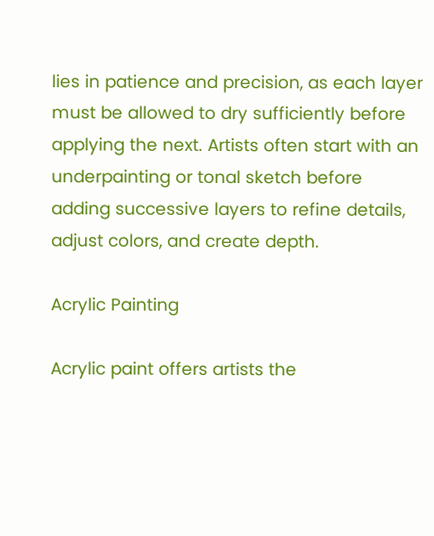lies in patience and precision, as each layer must be allowed to dry sufficiently before applying the next. Artists often start with an underpainting or tonal sketch before adding successive layers to refine details, adjust colors, and create depth.

Acrylic Painting

Acrylic paint offers artists the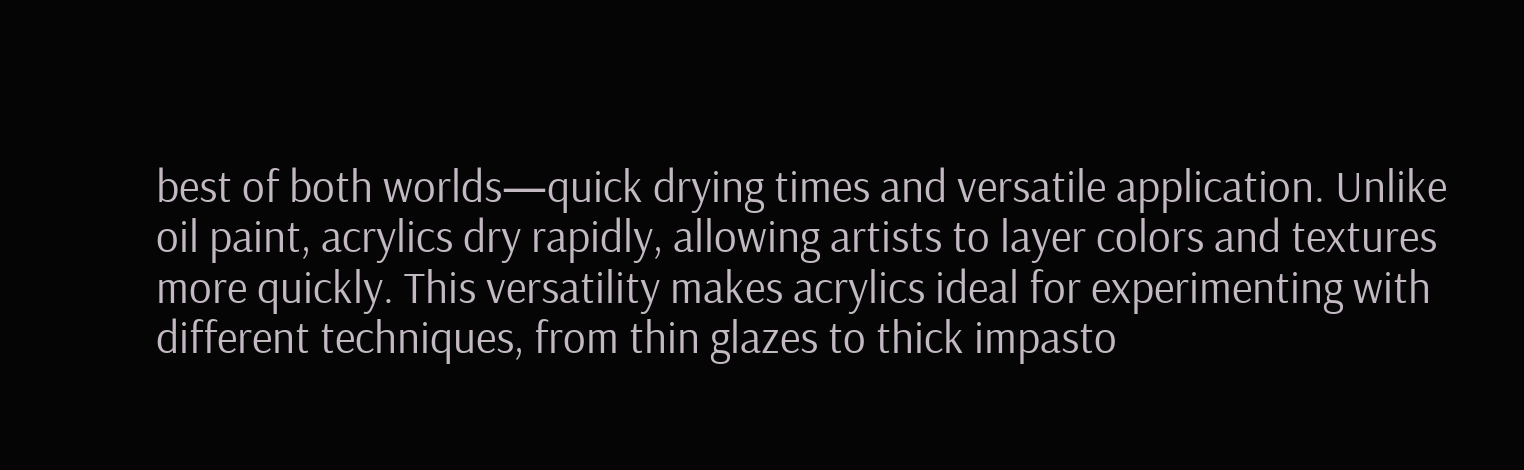best of both worlds—quick drying times and versatile application. Unlike oil paint, acrylics dry rapidly, allowing artists to layer colors and textures more quickly. This versatility makes acrylics ideal for experimenting with different techniques, from thin glazes to thick impasto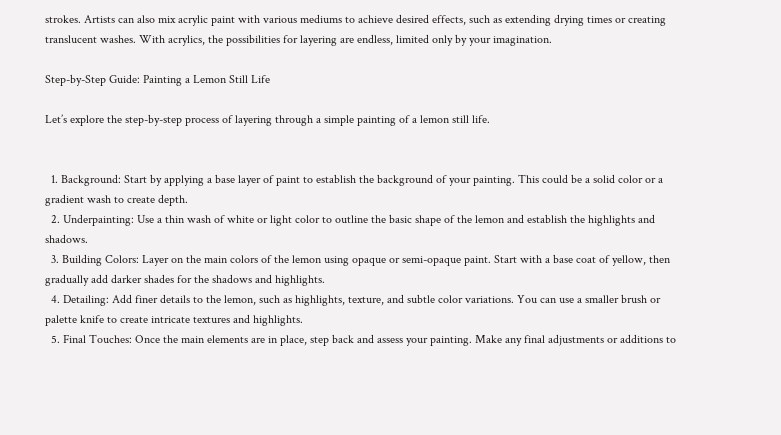strokes. Artists can also mix acrylic paint with various mediums to achieve desired effects, such as extending drying times or creating translucent washes. With acrylics, the possibilities for layering are endless, limited only by your imagination.

Step-by-Step Guide: Painting a Lemon Still Life

Let’s explore the step-by-step process of layering through a simple painting of a lemon still life.


  1. Background: Start by applying a base layer of paint to establish the background of your painting. This could be a solid color or a gradient wash to create depth.
  2. Underpainting: Use a thin wash of white or light color to outline the basic shape of the lemon and establish the highlights and shadows.
  3. Building Colors: Layer on the main colors of the lemon using opaque or semi-opaque paint. Start with a base coat of yellow, then gradually add darker shades for the shadows and highlights.
  4. Detailing: Add finer details to the lemon, such as highlights, texture, and subtle color variations. You can use a smaller brush or palette knife to create intricate textures and highlights.
  5. Final Touches: Once the main elements are in place, step back and assess your painting. Make any final adjustments or additions to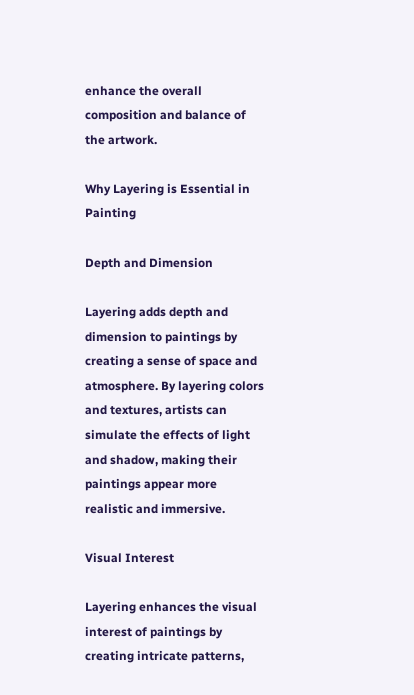enhance the overall composition and balance of the artwork.

Why Layering is Essential in Painting

Depth and Dimension

Layering adds depth and dimension to paintings by creating a sense of space and atmosphere. By layering colors and textures, artists can simulate the effects of light and shadow, making their paintings appear more realistic and immersive.

Visual Interest

Layering enhances the visual interest of paintings by creating intricate patterns,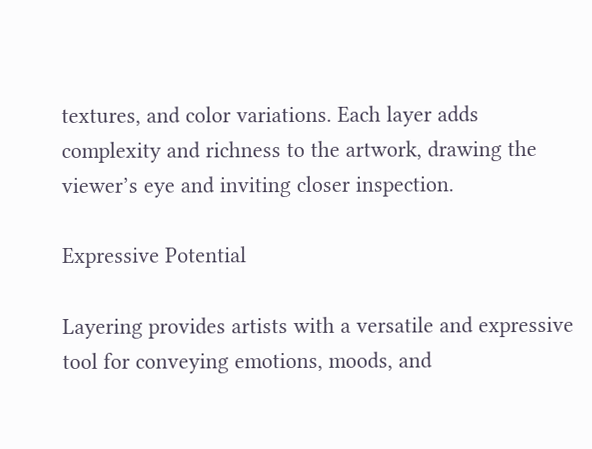textures, and color variations. Each layer adds complexity and richness to the artwork, drawing the viewer’s eye and inviting closer inspection.

Expressive Potential

Layering provides artists with a versatile and expressive tool for conveying emotions, moods, and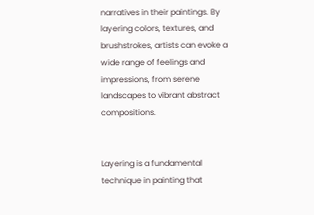narratives in their paintings. By layering colors, textures, and brushstrokes, artists can evoke a wide range of feelings and impressions, from serene landscapes to vibrant abstract compositions.


Layering is a fundamental technique in painting that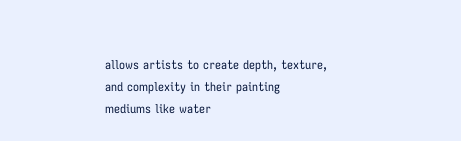allows artists to create depth, texture, and complexity in their painting mediums like water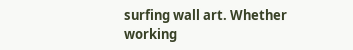surfing wall art. Whether working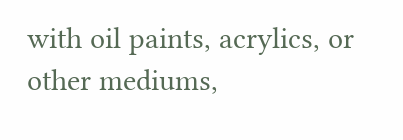with oil paints, acrylics, or other mediums,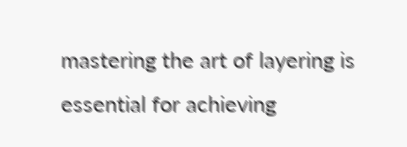mastering the art of layering is essential for achieving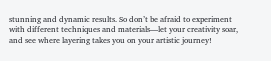stunning and dynamic results. So don’t be afraid to experiment with different techniques and materials—let your creativity soar, and see where layering takes you on your artistic journey!